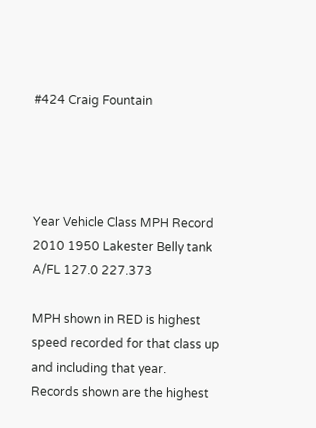#424 Craig Fountain




Year Vehicle Class MPH Record
2010 1950 Lakester Belly tank A/FL 127.0 227.373

MPH shown in RED is highest speed recorded for that class up and including that year.
Records shown are the highest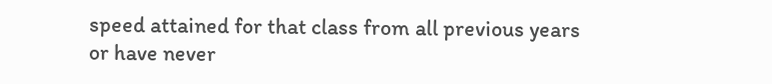speed attained for that class from all previous years
or have never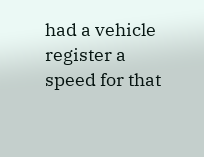had a vehicle register a speed for that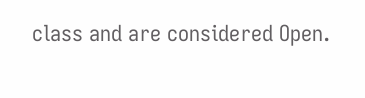class and are considered Open.